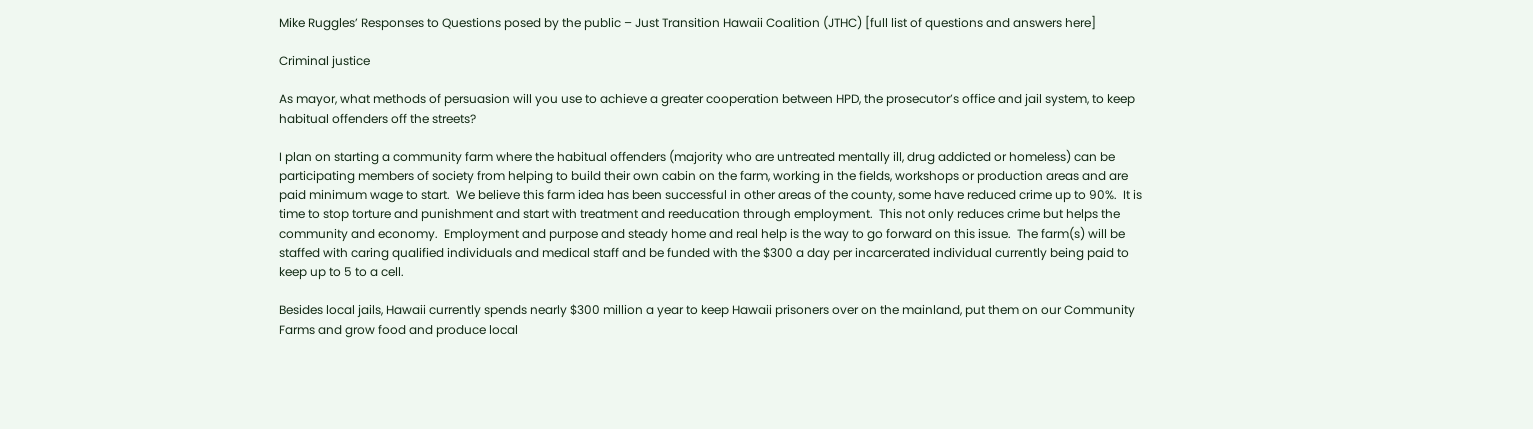Mike Ruggles’ Responses to Questions posed by the public – Just Transition Hawaii Coalition (JTHC) [full list of questions and answers here]

Criminal justice

As mayor, what methods of persuasion will you use to achieve a greater cooperation between HPD, the prosecutor’s office and jail system, to keep habitual offenders off the streets?

I plan on starting a community farm where the habitual offenders (majority who are untreated mentally ill, drug addicted or homeless) can be participating members of society from helping to build their own cabin on the farm, working in the fields, workshops or production areas and are paid minimum wage to start.  We believe this farm idea has been successful in other areas of the county, some have reduced crime up to 90%.  It is time to stop torture and punishment and start with treatment and reeducation through employment.  This not only reduces crime but helps the community and economy.  Employment and purpose and steady home and real help is the way to go forward on this issue.  The farm(s) will be staffed with caring qualified individuals and medical staff and be funded with the $300 a day per incarcerated individual currently being paid to keep up to 5 to a cell.

Besides local jails, Hawaii currently spends nearly $300 million a year to keep Hawaii prisoners over on the mainland, put them on our Community Farms and grow food and produce local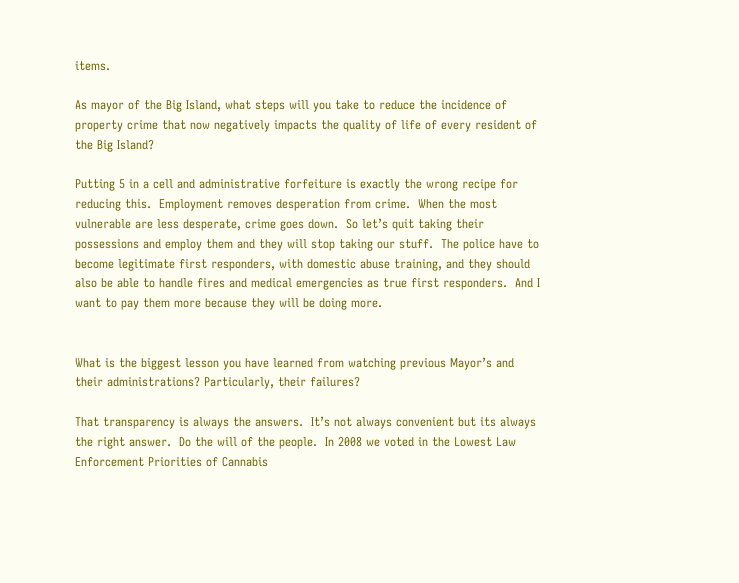items.

As mayor of the Big Island, what steps will you take to reduce the incidence of property crime that now negatively impacts the quality of life of every resident of the Big Island?

Putting 5 in a cell and administrative forfeiture is exactly the wrong recipe for reducing this.  Employment removes desperation from crime.  When the most vulnerable are less desperate, crime goes down.  So let’s quit taking their possessions and employ them and they will stop taking our stuff.  The police have to become legitimate first responders, with domestic abuse training, and they should also be able to handle fires and medical emergencies as true first responders.  And I want to pay them more because they will be doing more.


What is the biggest lesson you have learned from watching previous Mayor’s and their administrations? Particularly, their failures?

That transparency is always the answers.  It’s not always convenient but its always the right answer.  Do the will of the people.  In 2008 we voted in the Lowest Law Enforcement Priorities of Cannabis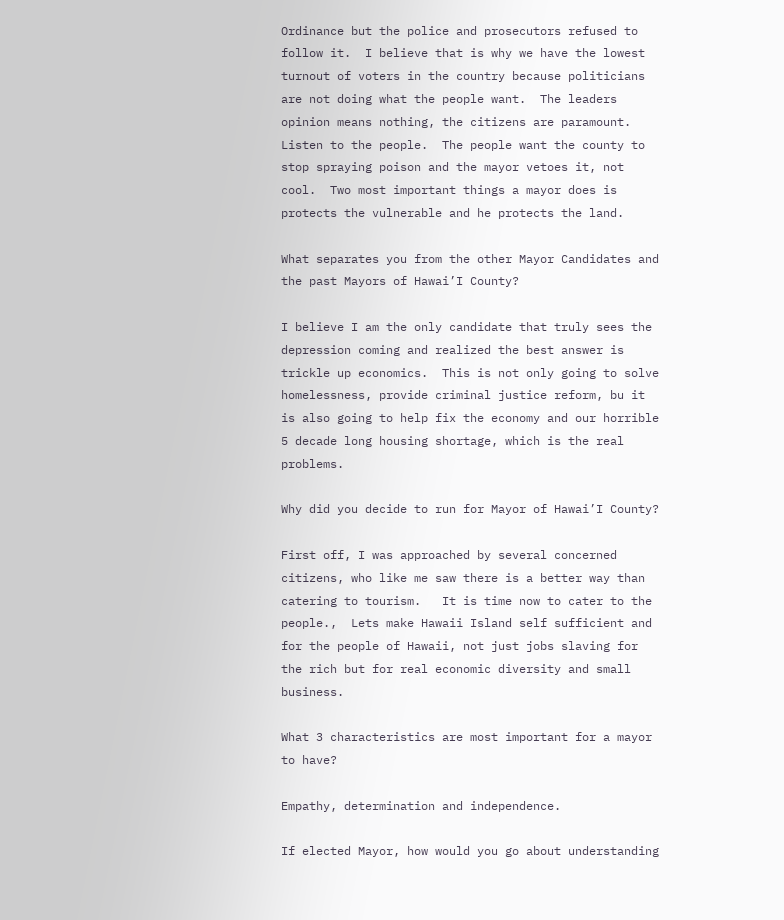Ordinance but the police and prosecutors refused to follow it.  I believe that is why we have the lowest turnout of voters in the country because politicians are not doing what the people want.  The leaders opinion means nothing, the citizens are paramount.  Listen to the people.  The people want the county to stop spraying poison and the mayor vetoes it, not cool.  Two most important things a mayor does is protects the vulnerable and he protects the land.

What separates you from the other Mayor Candidates and the past Mayors of Hawai’I County?

I believe I am the only candidate that truly sees the depression coming and realized the best answer is trickle up economics.  This is not only going to solve homelessness, provide criminal justice reform, bu it is also going to help fix the economy and our horrible 5 decade long housing shortage, which is the real problems.

Why did you decide to run for Mayor of Hawai’I County?

First off, I was approached by several concerned citizens, who like me saw there is a better way than catering to tourism.   It is time now to cater to the people.,  Lets make Hawaii Island self sufficient and for the people of Hawaii, not just jobs slaving for the rich but for real economic diversity and small business.

What 3 characteristics are most important for a mayor to have?

Empathy, determination and independence.

If elected Mayor, how would you go about understanding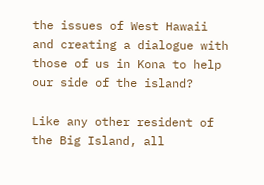the issues of West Hawaii and creating a dialogue with those of us in Kona to help our side of the island?

Like any other resident of the Big Island, all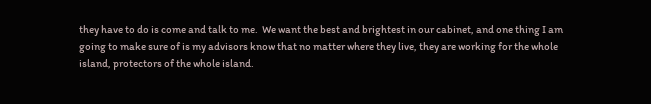they have to do is come and talk to me.  We want the best and brightest in our cabinet, and one thing I am going to make sure of is my advisors know that no matter where they live, they are working for the whole island, protectors of the whole island.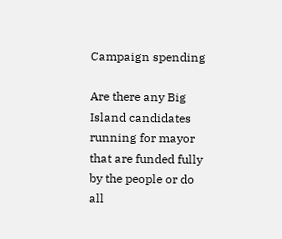Campaign spending

Are there any Big Island candidates running for mayor that are funded fully by the people or do all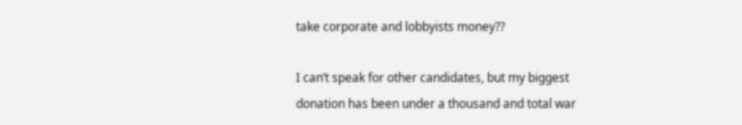take corporate and lobbyists money??

I can’t speak for other candidates, but my biggest donation has been under a thousand and total war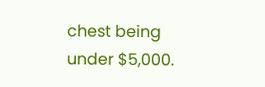chest being under $5,000.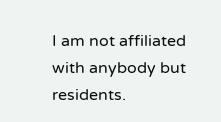I am not affiliated with anybody but residents.